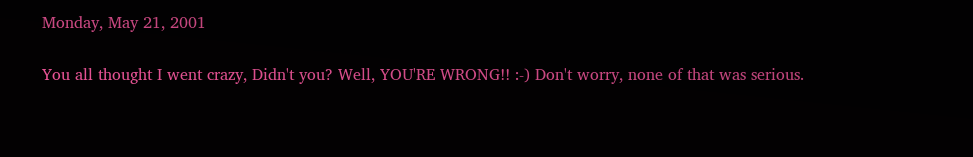Monday, May 21, 2001

You all thought I went crazy, Didn't you? Well, YOU'RE WRONG!! :-) Don't worry, none of that was serious.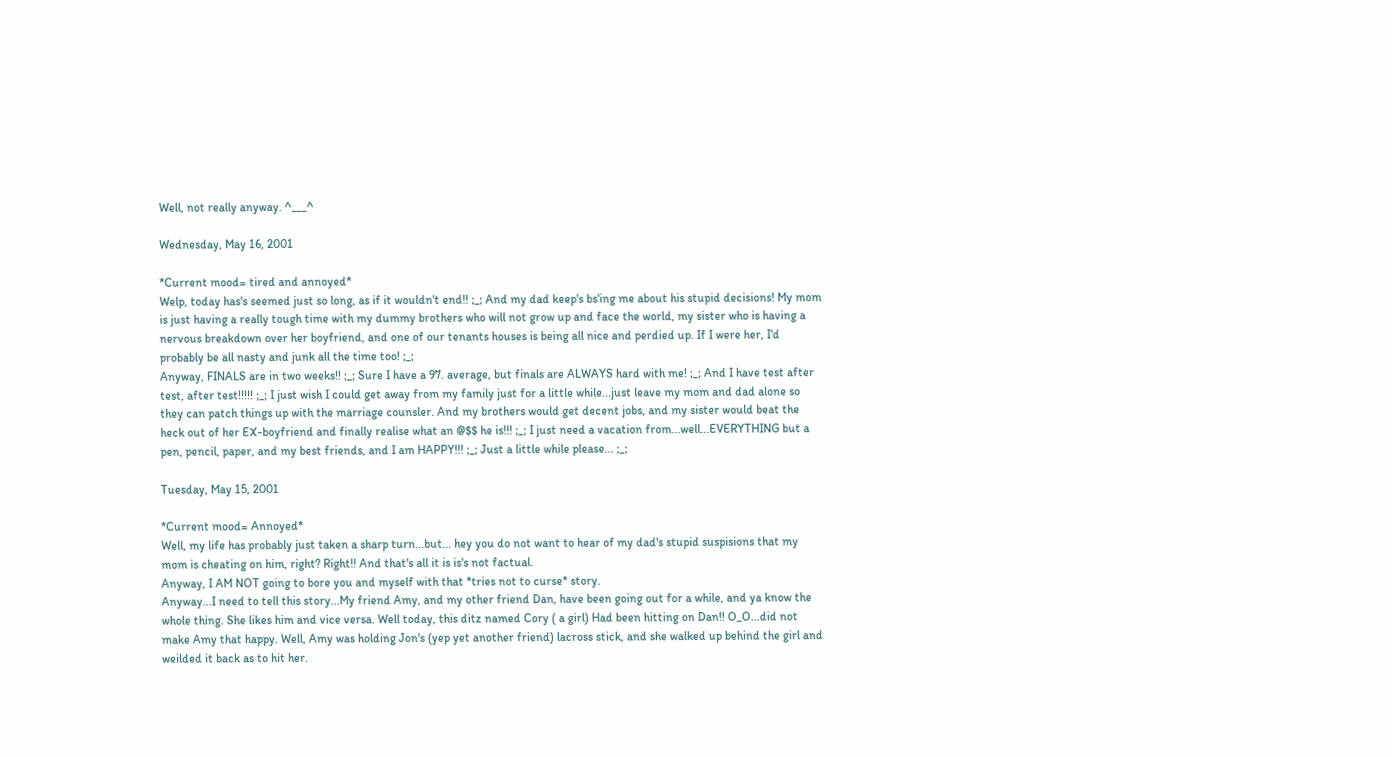Well, not really anyway. ^___^

Wednesday, May 16, 2001

*Current mood= tired and annoyed*
Welp, today has's seemed just so long, as if it wouldn't end!! ;_; And my dad keep's bs'ing me about his stupid decisions! My mom is just having a really tough time with my dummy brothers who will not grow up and face the world, my sister who is having a nervous breakdown over her boyfriend, and one of our tenants houses is being all nice and perdied up. If I were her, I'd probably be all nasty and junk all the time too! ;_;
Anyway, FINALS are in two weeks!! ;_; Sure I have a 97. average, but finals are ALWAYS hard with me! ;_; And I have test after test, after test!!!!! ;_; I just wish I could get away from my family just for a little while...just leave my mom and dad alone so they can patch things up with the marriage counsler. And my brothers would get decent jobs, and my sister would beat the heck out of her EX-boyfriend and finally realise what an @$$ he is!!! ;_; I just need a vacation from...well...EVERYTHING but a pen, pencil, paper, and my best friends, and I am HAPPY!!! ;_; Just a little while please... ;_;

Tuesday, May 15, 2001

*Current mood= Annoyed*
Well, my life has probably just taken a sharp turn...but... hey you do not want to hear of my dad's stupid suspisions that my mom is cheating on him, right? Right!! And that's all it is is's not factual.
Anyway, I AM NOT going to bore you and myself with that *tries not to curse* story.
Anyway...I need to tell this story...My friend Amy, and my other friend Dan, have been going out for a while, and ya know the whole thing. She likes him and vice versa. Well today, this ditz named Cory ( a girl) Had been hitting on Dan!! O_O...did not make Amy that happy. Well, Amy was holding Jon's (yep yet another friend) lacross stick, and she walked up behind the girl and weilded it back as to hit her.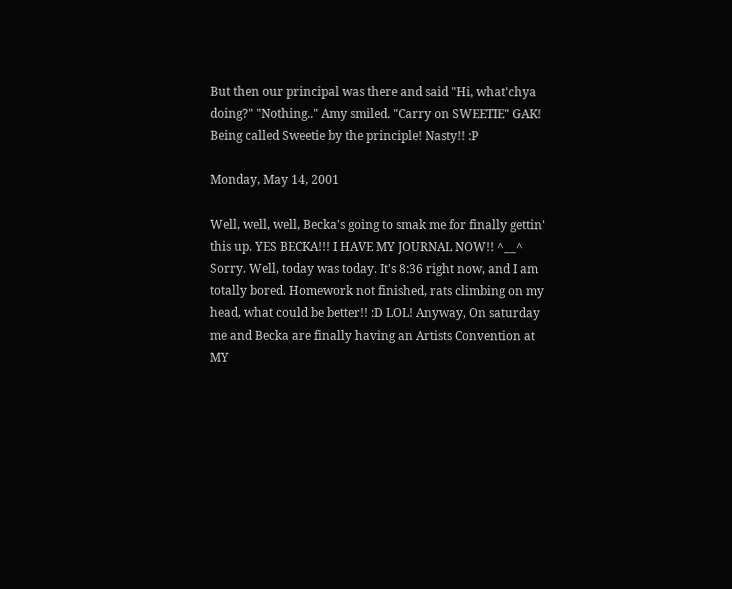But then our principal was there and said "Hi, what'chya doing?" "Nothing.." Amy smiled. "Carry on SWEETIE" GAK! Being called Sweetie by the principle! Nasty!! :P

Monday, May 14, 2001

Well, well, well, Becka's going to smak me for finally gettin' this up. YES BECKA!!! I HAVE MY JOURNAL NOW!! ^__^ Sorry. Well, today was today. It's 8:36 right now, and I am totally bored. Homework not finished, rats climbing on my head, what could be better!! :D LOL! Anyway, On saturday me and Becka are finally having an Artists Convention at MY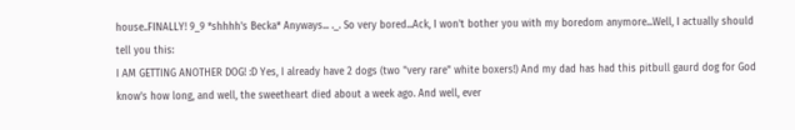house..FINALLY! 9_9 *shhhh's Becka* Anyways... ._. So very bored...Ack, I won't bother you with my boredom anymore...Well, I actually should tell you this:
I AM GETTING ANOTHER DOG! :D Yes, I already have 2 dogs (two "very rare" white boxers!) And my dad has had this pitbull gaurd dog for God know's how long, and well, the sweetheart died about a week ago. And well, ever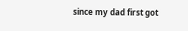since my dad first got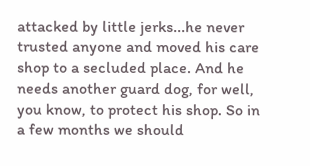attacked by little jerks...he never trusted anyone and moved his care shop to a secluded place. And he needs another guard dog, for well, you know, to protect his shop. So in a few months we should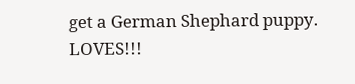get a German Shephard puppy. LOVES!!!